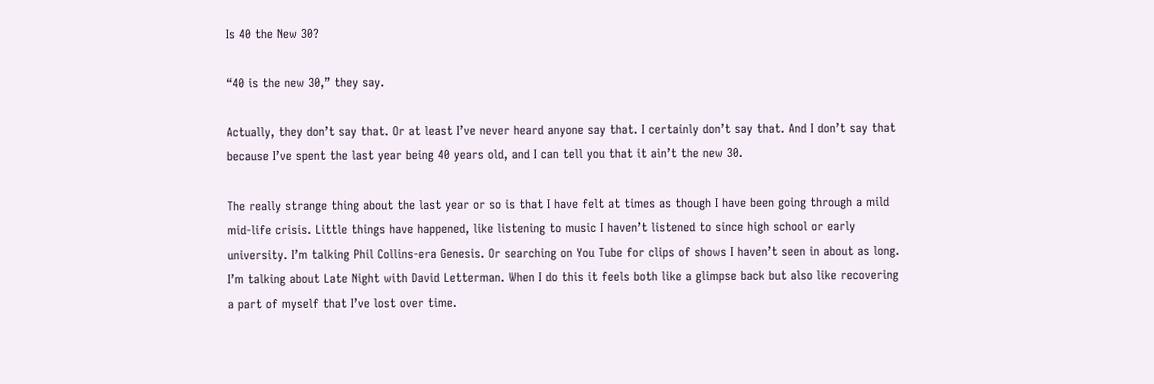Is 40 the New 30?

“40 is the new 30,” they say.

Actually, they don’t say that. Or at least I’ve never heard anyone say that. I certainly don’t say that. And I don’t say that because I’ve spent the last year being 40 years old, and I can tell you that it ain’t the new 30.

The really strange thing about the last year or so is that I have felt at times as though I have been going through a mild mid-life crisis. Little things have happened, like listening to music I haven’t listened to since high school or early university. I’m talking Phil Collins-era Genesis. Or searching on You Tube for clips of shows I haven’t seen in about as long. I’m talking about Late Night with David Letterman. When I do this it feels both like a glimpse back but also like recovering a part of myself that I’ve lost over time.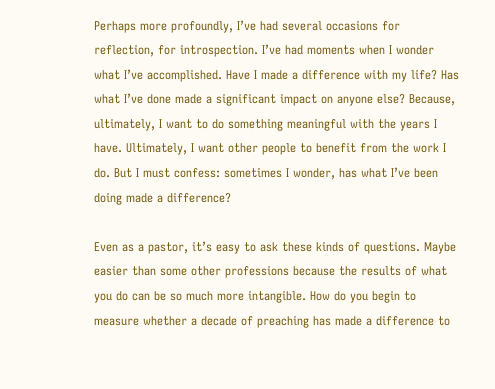Perhaps more profoundly, I’ve had several occasions for reflection, for introspection. I’ve had moments when I wonder what I’ve accomplished. Have I made a difference with my life? Has what I’ve done made a significant impact on anyone else? Because, ultimately, I want to do something meaningful with the years I have. Ultimately, I want other people to benefit from the work I do. But I must confess: sometimes I wonder, has what I’ve been doing made a difference?

Even as a pastor, it’s easy to ask these kinds of questions. Maybe easier than some other professions because the results of what you do can be so much more intangible. How do you begin to measure whether a decade of preaching has made a difference to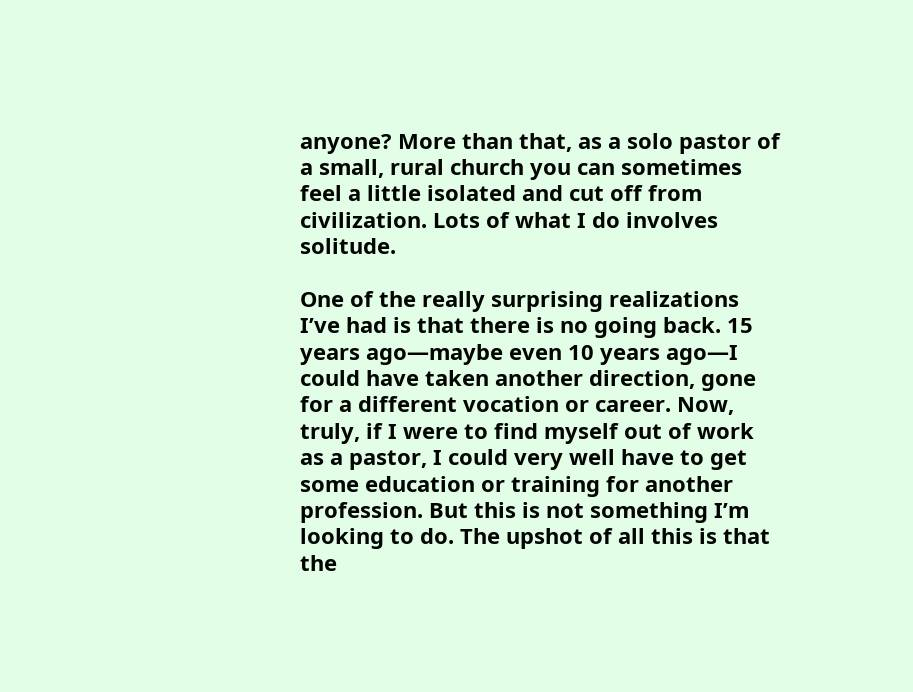anyone? More than that, as a solo pastor of a small, rural church you can sometimes feel a little isolated and cut off from civilization. Lots of what I do involves solitude.

One of the really surprising realizations I’ve had is that there is no going back. 15 years ago—maybe even 10 years ago—I could have taken another direction, gone for a different vocation or career. Now, truly, if I were to find myself out of work as a pastor, I could very well have to get some education or training for another profession. But this is not something I’m looking to do. The upshot of all this is that the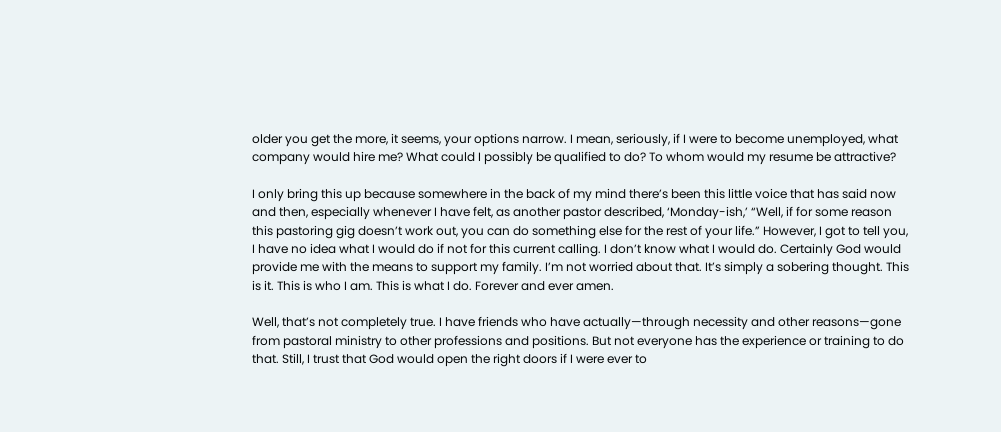older you get the more, it seems, your options narrow. I mean, seriously, if I were to become unemployed, what company would hire me? What could I possibly be qualified to do? To whom would my resume be attractive?

I only bring this up because somewhere in the back of my mind there’s been this little voice that has said now and then, especially whenever I have felt, as another pastor described, ‘Monday-ish,’ “Well, if for some reason this pastoring gig doesn’t work out, you can do something else for the rest of your life.” However, I got to tell you, I have no idea what I would do if not for this current calling. I don’t know what I would do. Certainly God would provide me with the means to support my family. I’m not worried about that. It’s simply a sobering thought. This is it. This is who I am. This is what I do. Forever and ever amen.

Well, that’s not completely true. I have friends who have actually—through necessity and other reasons—gone from pastoral ministry to other professions and positions. But not everyone has the experience or training to do that. Still, I trust that God would open the right doors if I were ever to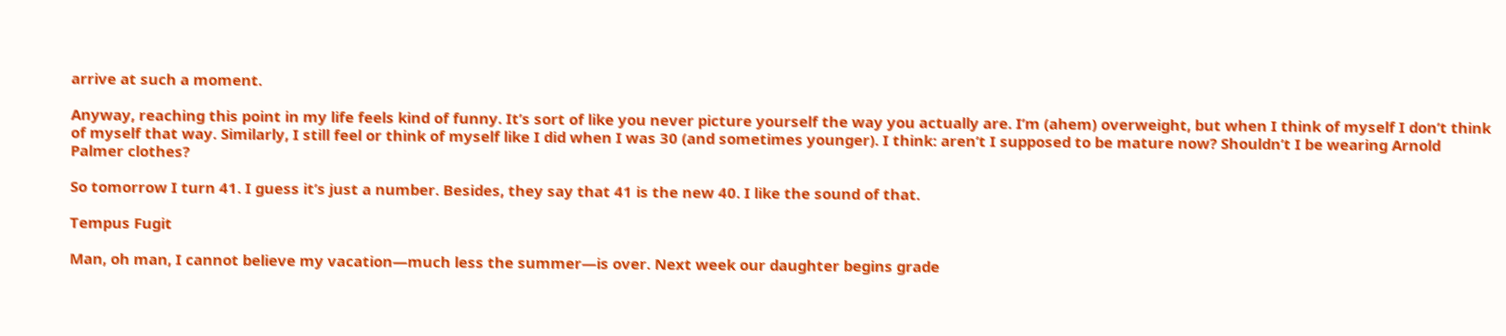arrive at such a moment.

Anyway, reaching this point in my life feels kind of funny. It’s sort of like you never picture yourself the way you actually are. I’m (ahem) overweight, but when I think of myself I don’t think of myself that way. Similarly, I still feel or think of myself like I did when I was 30 (and sometimes younger). I think: aren’t I supposed to be mature now? Shouldn’t I be wearing Arnold Palmer clothes?

So tomorrow I turn 41. I guess it’s just a number. Besides, they say that 41 is the new 40. I like the sound of that.

Tempus Fugit

Man, oh man, I cannot believe my vacation—much less the summer—is over. Next week our daughter begins grade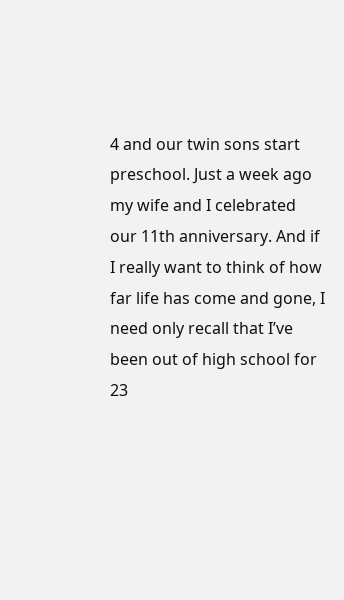4 and our twin sons start preschool. Just a week ago my wife and I celebrated our 11th anniversary. And if I really want to think of how far life has come and gone, I need only recall that I’ve been out of high school for 23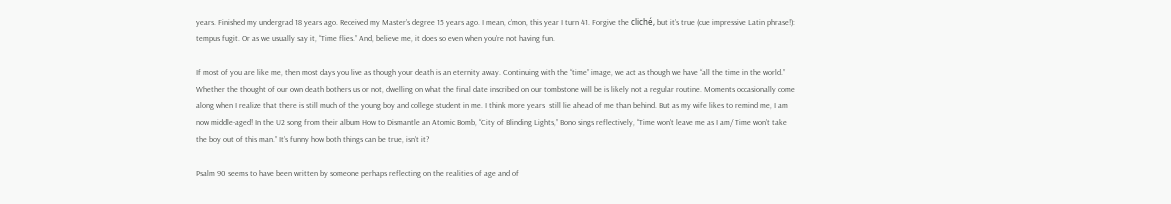years. Finished my undergrad 18 years ago. Received my Master’s degree 15 years ago. I mean, c’mon, this year I turn 41. Forgive the cliché, but it’s true (cue impressive Latin phrase!): tempus fugit. Or as we usually say it, “Time flies.” And, believe me, it does so even when you’re not having fun.

If most of you are like me, then most days you live as though your death is an eternity away. Continuing with the “time” image, we act as though we have “all the time in the world.” Whether the thought of our own death bothers us or not, dwelling on what the final date inscribed on our tombstone will be is likely not a regular routine. Moments occasionally come along when I realize that there is still much of the young boy and college student in me. I think more years  still lie ahead of me than behind. But as my wife likes to remind me, I am now middle-aged! In the U2 song from their album How to Dismantle an Atomic Bomb, “City of Blinding Lights,” Bono sings reflectively, “Time won’t leave me as I am/ Time won’t take the boy out of this man.” It’s funny how both things can be true, isn’t it?

Psalm 90 seems to have been written by someone perhaps reflecting on the realities of age and of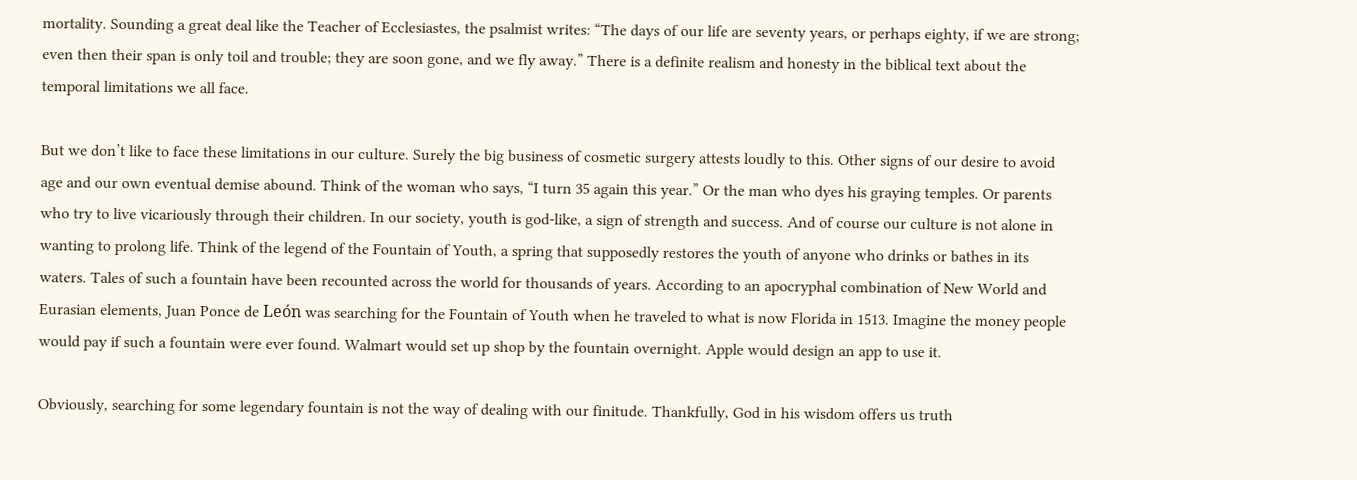mortality. Sounding a great deal like the Teacher of Ecclesiastes, the psalmist writes: “The days of our life are seventy years, or perhaps eighty, if we are strong; even then their span is only toil and trouble; they are soon gone, and we fly away.” There is a definite realism and honesty in the biblical text about the temporal limitations we all face.

But we don’t like to face these limitations in our culture. Surely the big business of cosmetic surgery attests loudly to this. Other signs of our desire to avoid age and our own eventual demise abound. Think of the woman who says, “I turn 35 again this year.” Or the man who dyes his graying temples. Or parents who try to live vicariously through their children. In our society, youth is god-like, a sign of strength and success. And of course our culture is not alone in wanting to prolong life. Think of the legend of the Fountain of Youth, a spring that supposedly restores the youth of anyone who drinks or bathes in its waters. Tales of such a fountain have been recounted across the world for thousands of years. According to an apocryphal combination of New World and Eurasian elements, Juan Ponce de León was searching for the Fountain of Youth when he traveled to what is now Florida in 1513. Imagine the money people would pay if such a fountain were ever found. Walmart would set up shop by the fountain overnight. Apple would design an app to use it.

Obviously, searching for some legendary fountain is not the way of dealing with our finitude. Thankfully, God in his wisdom offers us truth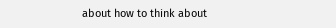about how to think about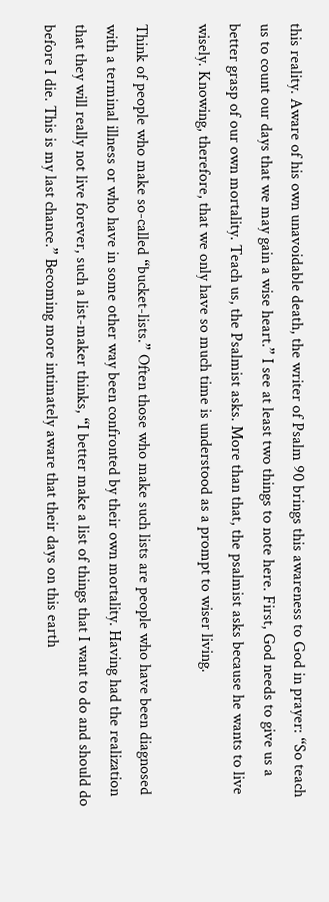this reality. Aware of his own unavoidable death, the writer of Psalm 90 brings this awareness to God in prayer: “So teach us to count our days that we may gain a wise heart.” I see at least two things to note here. First, God needs to give us a better grasp of our own mortality. Teach us, the Psalmist asks. More than that, the psalmist asks because he wants to live wisely. Knowing, therefore, that we only have so much time is understood as a prompt to wiser living.

Think of people who make so-called “bucket-lists.” Often those who make such lists are people who have been diagnosed with a terminal illness or who have in some other way been confronted by their own mortality. Having had the realization that they will really not live forever, such a list-maker thinks, “I better make a list of things that I want to do and should do before I die. This is my last chance.” Becoming more intimately aware that their days on this earth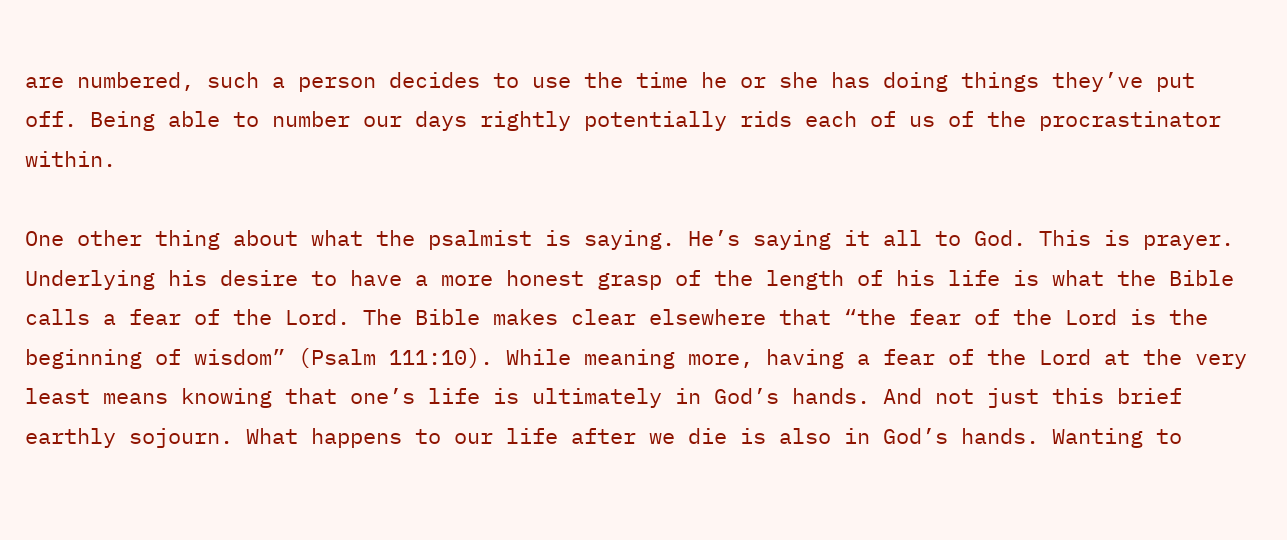are numbered, such a person decides to use the time he or she has doing things they’ve put off. Being able to number our days rightly potentially rids each of us of the procrastinator within.

One other thing about what the psalmist is saying. He’s saying it all to God. This is prayer. Underlying his desire to have a more honest grasp of the length of his life is what the Bible calls a fear of the Lord. The Bible makes clear elsewhere that “the fear of the Lord is the beginning of wisdom” (Psalm 111:10). While meaning more, having a fear of the Lord at the very least means knowing that one’s life is ultimately in God’s hands. And not just this brief earthly sojourn. What happens to our life after we die is also in God’s hands. Wanting to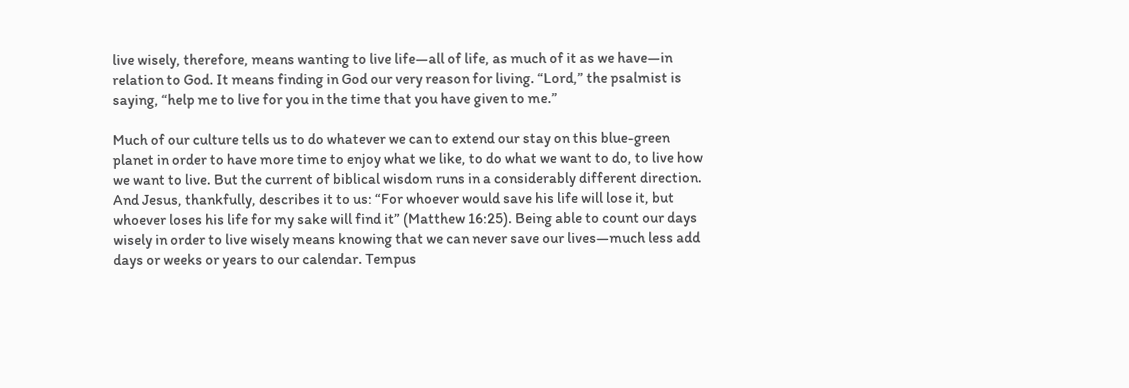live wisely, therefore, means wanting to live life—all of life, as much of it as we have—in relation to God. It means finding in God our very reason for living. “Lord,” the psalmist is saying, “help me to live for you in the time that you have given to me.”

Much of our culture tells us to do whatever we can to extend our stay on this blue-green planet in order to have more time to enjoy what we like, to do what we want to do, to live how we want to live. But the current of biblical wisdom runs in a considerably different direction. And Jesus, thankfully, describes it to us: “For whoever would save his life will lose it, but whoever loses his life for my sake will find it” (Matthew 16:25). Being able to count our days wisely in order to live wisely means knowing that we can never save our lives—much less add days or weeks or years to our calendar. Tempus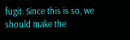fugit. Since this is so, we should make the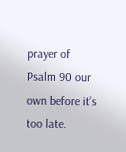prayer of Psalm 90 our own before it’s too late.